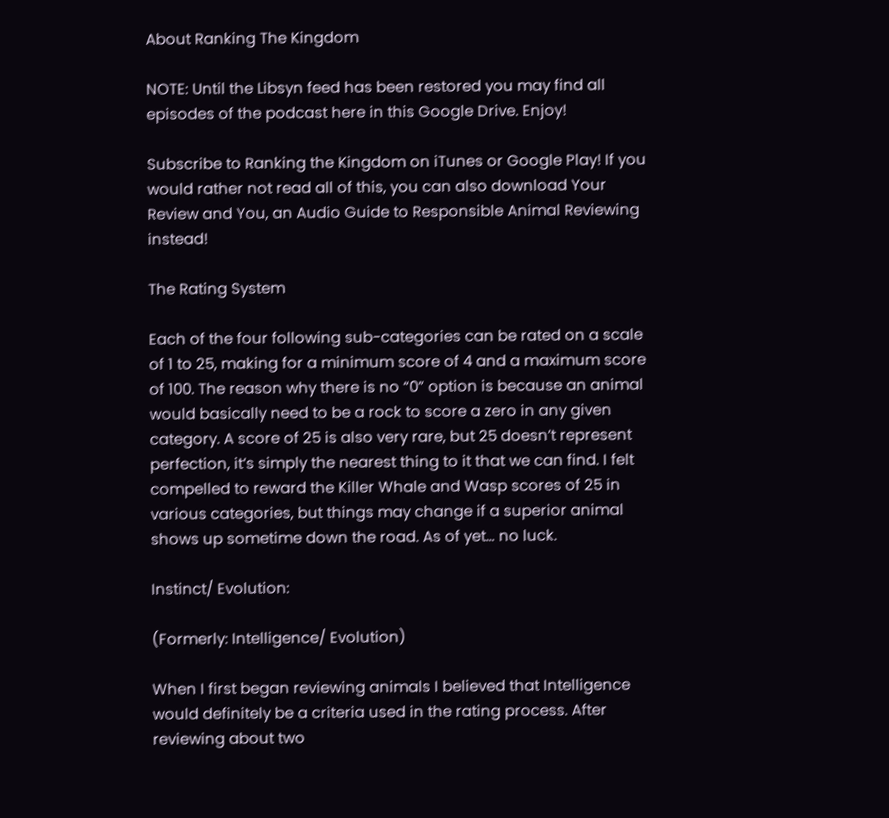About Ranking The Kingdom

NOTE: Until the Libsyn feed has been restored you may find all episodes of the podcast here in this Google Drive. Enjoy!

Subscribe to Ranking the Kingdom on iTunes or Google Play! If you would rather not read all of this, you can also download Your Review and You, an Audio Guide to Responsible Animal Reviewing instead!

The Rating System

Each of the four following sub-categories can be rated on a scale of 1 to 25, making for a minimum score of 4 and a maximum score of 100. The reason why there is no “0” option is because an animal would basically need to be a rock to score a zero in any given category. A score of 25 is also very rare, but 25 doesn’t represent perfection, it’s simply the nearest thing to it that we can find. I felt compelled to reward the Killer Whale and Wasp scores of 25 in various categories, but things may change if a superior animal shows up sometime down the road. As of yet… no luck.

Instinct/ Evolution:

(Formerly: Intelligence/ Evolution)

When I first began reviewing animals I believed that Intelligence would definitely be a criteria used in the rating process. After reviewing about two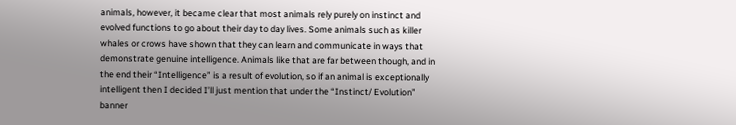animals, however, it became clear that most animals rely purely on instinct and evolved functions to go about their day to day lives. Some animals such as killer whales or crows have shown that they can learn and communicate in ways that demonstrate genuine intelligence. Animals like that are far between though, and in the end their “Intelligence” is a result of evolution, so if an animal is exceptionally intelligent then I decided I’ll just mention that under the “Instinct/ Evolution” banner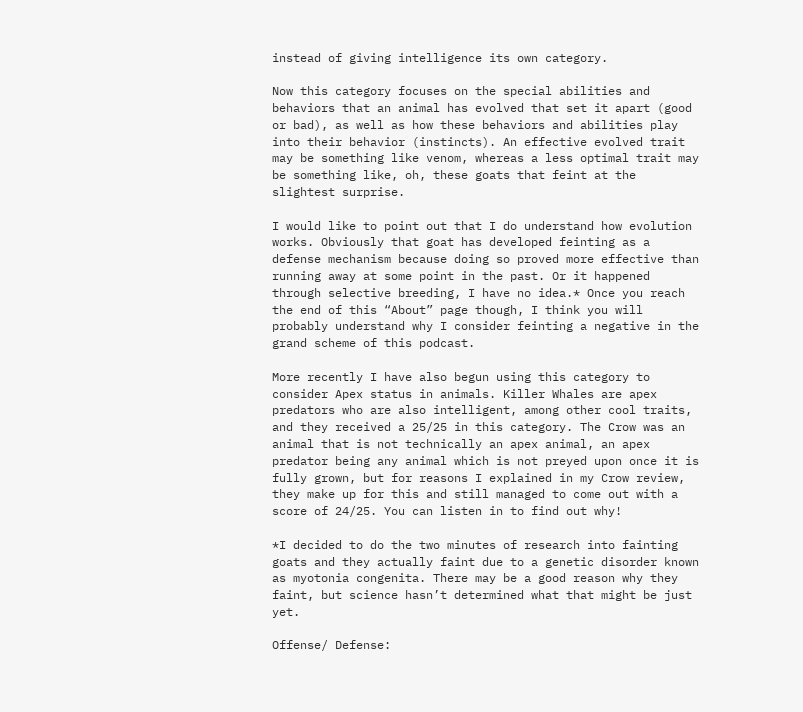instead of giving intelligence its own category.

Now this category focuses on the special abilities and behaviors that an animal has evolved that set it apart (good or bad), as well as how these behaviors and abilities play into their behavior (instincts). An effective evolved trait may be something like venom, whereas a less optimal trait may be something like, oh, these goats that feint at the slightest surprise.

I would like to point out that I do understand how evolution works. Obviously that goat has developed feinting as a defense mechanism because doing so proved more effective than running away at some point in the past. Or it happened through selective breeding, I have no idea.* Once you reach the end of this “About” page though, I think you will probably understand why I consider feinting a negative in the grand scheme of this podcast.

More recently I have also begun using this category to consider Apex status in animals. Killer Whales are apex predators who are also intelligent, among other cool traits, and they received a 25/25 in this category. The Crow was an animal that is not technically an apex animal, an apex predator being any animal which is not preyed upon once it is fully grown, but for reasons I explained in my Crow review, they make up for this and still managed to come out with a score of 24/25. You can listen in to find out why!

*I decided to do the two minutes of research into fainting goats and they actually faint due to a genetic disorder known as myotonia congenita. There may be a good reason why they faint, but science hasn’t determined what that might be just yet.

Offense/ Defense: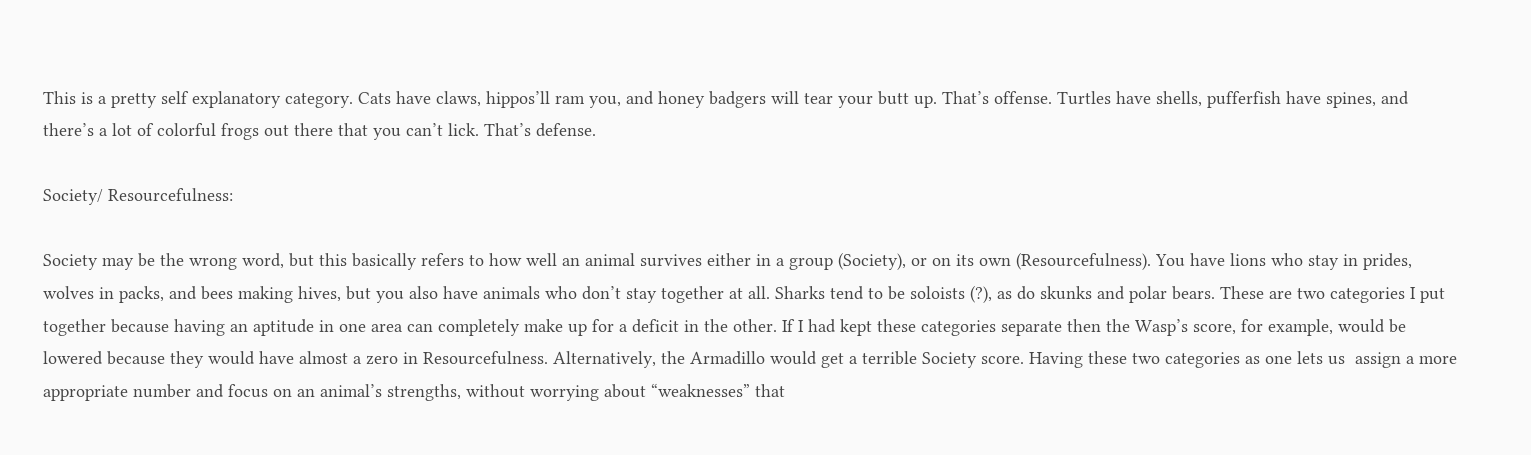This is a pretty self explanatory category. Cats have claws, hippos’ll ram you, and honey badgers will tear your butt up. That’s offense. Turtles have shells, pufferfish have spines, and there’s a lot of colorful frogs out there that you can’t lick. That’s defense.

Society/ Resourcefulness:

Society may be the wrong word, but this basically refers to how well an animal survives either in a group (Society), or on its own (Resourcefulness). You have lions who stay in prides, wolves in packs, and bees making hives, but you also have animals who don’t stay together at all. Sharks tend to be soloists (?), as do skunks and polar bears. These are two categories I put together because having an aptitude in one area can completely make up for a deficit in the other. If I had kept these categories separate then the Wasp’s score, for example, would be lowered because they would have almost a zero in Resourcefulness. Alternatively, the Armadillo would get a terrible Society score. Having these two categories as one lets us  assign a more appropriate number and focus on an animal’s strengths, without worrying about “weaknesses” that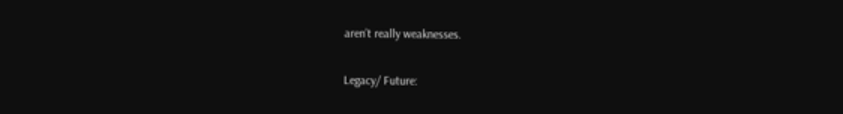aren’t really weaknesses.

Legacy/ Future: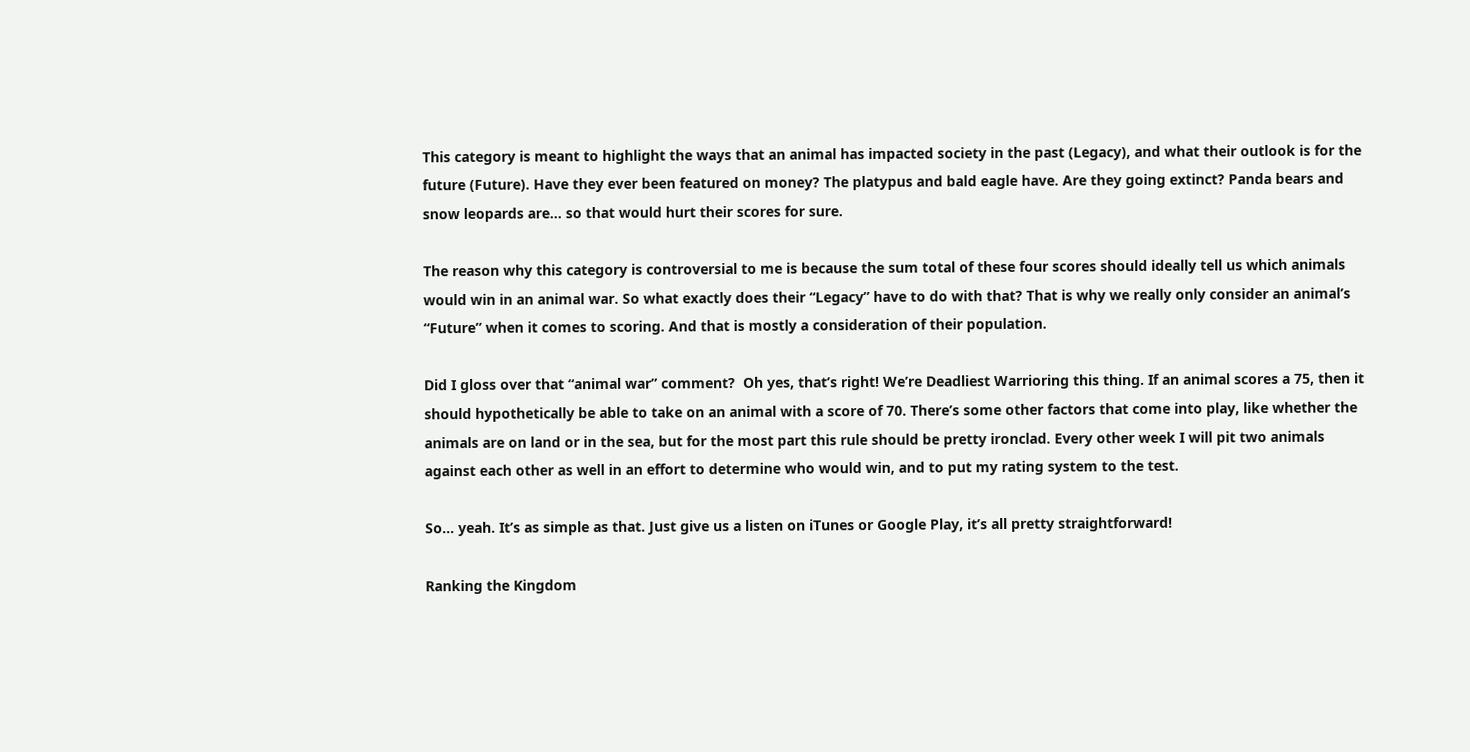This category is meant to highlight the ways that an animal has impacted society in the past (Legacy), and what their outlook is for the future (Future). Have they ever been featured on money? The platypus and bald eagle have. Are they going extinct? Panda bears and snow leopards are… so that would hurt their scores for sure.

The reason why this category is controversial to me is because the sum total of these four scores should ideally tell us which animals would win in an animal war. So what exactly does their “Legacy” have to do with that? That is why we really only consider an animal’s “Future” when it comes to scoring. And that is mostly a consideration of their population.

Did I gloss over that “animal war” comment?  Oh yes, that’s right! We’re Deadliest Warrioring this thing. If an animal scores a 75, then it should hypothetically be able to take on an animal with a score of 70. There’s some other factors that come into play, like whether the animals are on land or in the sea, but for the most part this rule should be pretty ironclad. Every other week I will pit two animals against each other as well in an effort to determine who would win, and to put my rating system to the test.

So… yeah. It’s as simple as that. Just give us a listen on iTunes or Google Play, it’s all pretty straightforward!

Ranking the Kingdom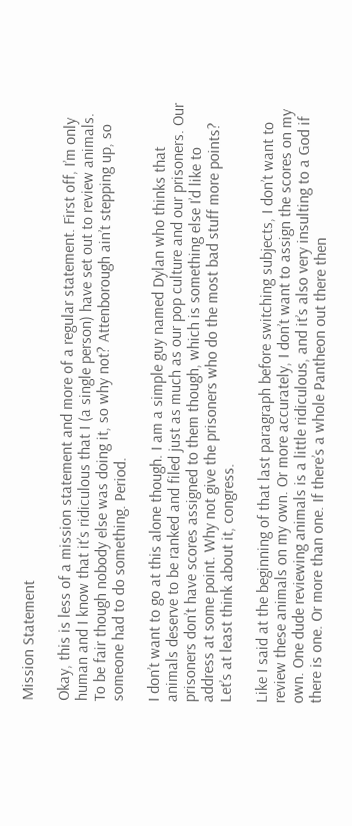Mission Statement

Okay, this is less of a mission statement and more of a regular statement. First off, I’m only human and I know that it’s ridiculous that I (a single person) have set out to review animals. To be fair though nobody else was doing it, so why not? Attenborough ain’t stepping up, so someone had to do something. Period.

I don’t want to go at this alone though. I am a simple guy named Dylan who thinks that animals deserve to be ranked and filed just as much as our pop culture and our prisoners. Our prisoners don’t have scores assigned to them though, which is something else I’d like to address at some point. Why not give the prisoners who do the most bad stuff more points? Let’s at least think about it, congress.

Like I said at the beginning of that last paragraph before switching subjects, I don’t want to review these animals on my own. Or more accurately, I don’t want to assign the scores on my own. One dude reviewing animals is a little ridiculous, and it’s also very insulting to a God if there is one. Or more than one. If there’s a whole Pantheon out there then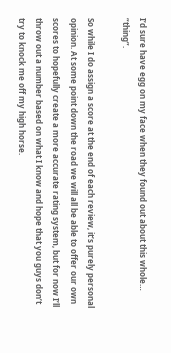I’d sure have egg on my face when they found out about this whole… “thing”.

So while I do assign a score at the end of each review, it’s purely personal opinion. At some point down the road we will all be able to offer our own scores to hopefully create a more accurate rating system, but for now I’ll throw out a number based on what I know and hope that you guys don’t try to knock me off my high horse.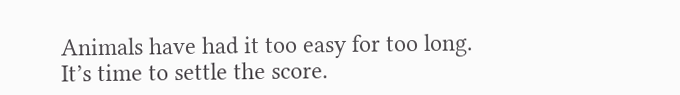Animals have had it too easy for too long. It’s time to settle the score.